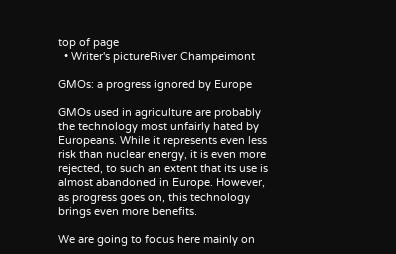top of page
  • Writer's pictureRiver Champeimont

GMOs: a progress ignored by Europe

GMOs used in agriculture are probably the technology most unfairly hated by Europeans. While it represents even less risk than nuclear energy, it is even more rejected, to such an extent that its use is almost abandoned in Europe. However, as progress goes on, this technology brings even more benefits.

We are going to focus here mainly on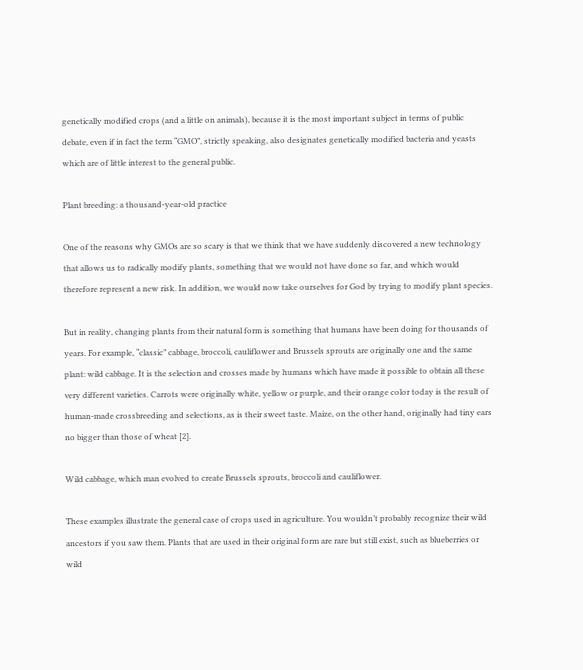genetically modified crops (and a little on animals), because it is the most important subject in terms of public debate, even if in fact the term “GMO”, strictly speaking, also designates genetically modified bacteria and yeasts which are of little interest to the general public.

Plant breeding: a thousand-year-old practice

One of the reasons why GMOs are so scary is that we think that we have suddenly discovered a new technology that allows us to radically modify plants, something that we would not have done so far, and which would therefore represent a new risk. In addition, we would now take ourselves for God by trying to modify plant species.

But in reality, changing plants from their natural form is something that humans have been doing for thousands of years. For example, “classic” cabbage, broccoli, cauliflower and Brussels sprouts are originally one and the same plant: wild cabbage. It is the selection and crosses made by humans which have made it possible to obtain all these very different varieties. Carrots were originally white, yellow or purple, and their orange color today is the result of human-made crossbreeding and selections, as is their sweet taste. Maize, on the other hand, originally had tiny ears no bigger than those of wheat [2].

Wild cabbage, which man evolved to create Brussels sprouts, broccoli and cauliflower.

These examples illustrate the general case of crops used in agriculture. You wouldn’t probably recognize their wild ancestors if you saw them. Plants that are used in their original form are rare but still exist, such as blueberries or wild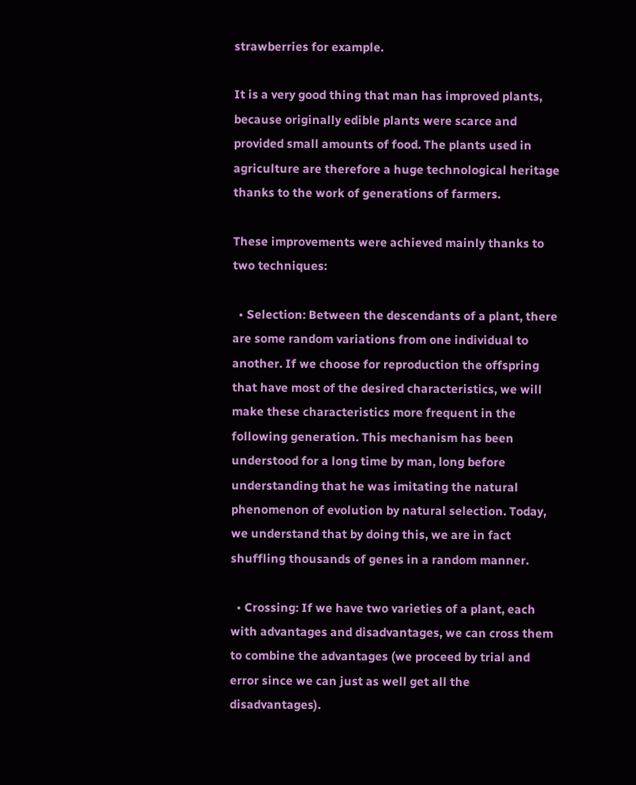strawberries for example.

It is a very good thing that man has improved plants, because originally edible plants were scarce and provided small amounts of food. The plants used in agriculture are therefore a huge technological heritage thanks to the work of generations of farmers.

These improvements were achieved mainly thanks to two techniques:

  • Selection: Between the descendants of a plant, there are some random variations from one individual to another. If we choose for reproduction the offspring that have most of the desired characteristics, we will make these characteristics more frequent in the following generation. This mechanism has been understood for a long time by man, long before understanding that he was imitating the natural phenomenon of evolution by natural selection. Today, we understand that by doing this, we are in fact shuffling thousands of genes in a random manner.

  • Crossing: If we have two varieties of a plant, each with advantages and disadvantages, we can cross them to combine the advantages (we proceed by trial and error since we can just as well get all the disadvantages).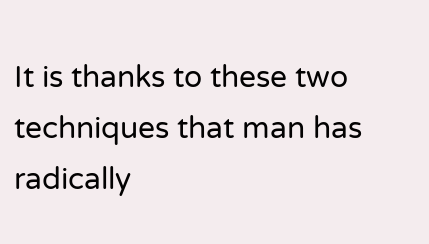It is thanks to these two techniques that man has radically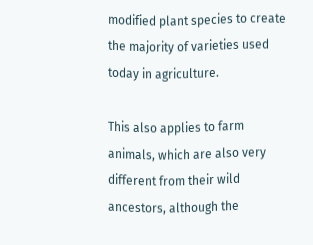modified plant species to create the majority of varieties used today in agriculture.

This also applies to farm animals, which are also very different from their wild ancestors, although the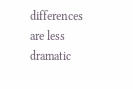differences are less dramatic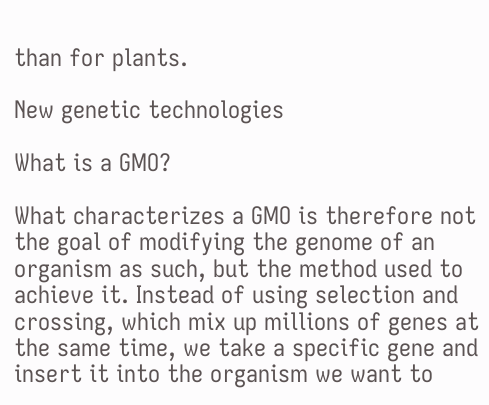than for plants.

New genetic technologies

What is a GMO?

What characterizes a GMO is therefore not the goal of modifying the genome of an organism as such, but the method used to achieve it. Instead of using selection and crossing, which mix up millions of genes at the same time, we take a specific gene and insert it into the organism we want to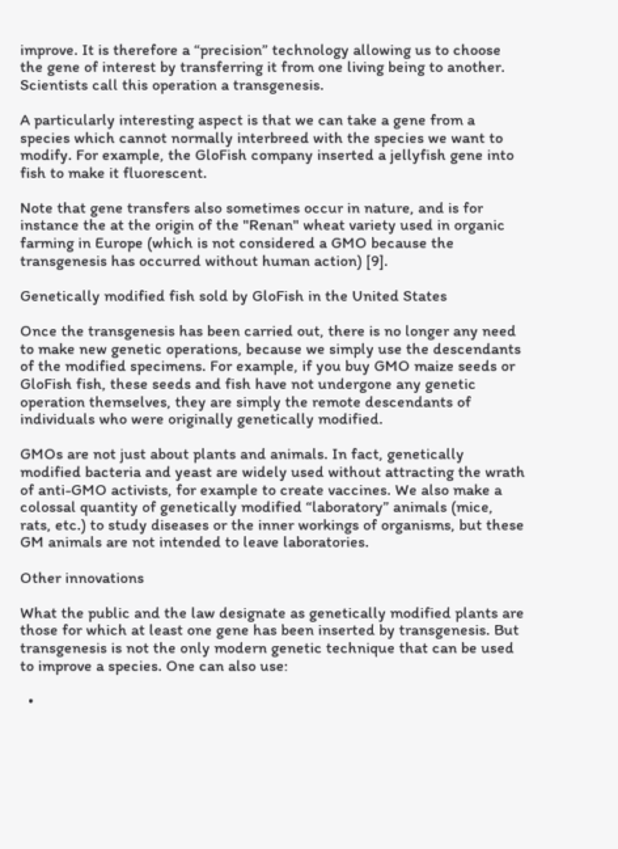improve. It is therefore a “precision” technology allowing us to choose the gene of interest by transferring it from one living being to another. Scientists call this operation a transgenesis.

A particularly interesting aspect is that we can take a gene from a species which cannot normally interbreed with the species we want to modify. For example, the GloFish company inserted a jellyfish gene into fish to make it fluorescent.

Note that gene transfers also sometimes occur in nature, and is for instance the at the origin of the "Renan" wheat variety used in organic farming in Europe (which is not considered a GMO because the transgenesis has occurred without human action) [9].

Genetically modified fish sold by GloFish in the United States

Once the transgenesis has been carried out, there is no longer any need to make new genetic operations, because we simply use the descendants of the modified specimens. For example, if you buy GMO maize seeds or GloFish fish, these seeds and fish have not undergone any genetic operation themselves, they are simply the remote descendants of individuals who were originally genetically modified.

GMOs are not just about plants and animals. In fact, genetically modified bacteria and yeast are widely used without attracting the wrath of anti-GMO activists, for example to create vaccines. We also make a colossal quantity of genetically modified “laboratory” animals (mice, rats, etc.) to study diseases or the inner workings of organisms, but these GM animals are not intended to leave laboratories.

Other innovations

What the public and the law designate as genetically modified plants are those for which at least one gene has been inserted by transgenesis. But transgenesis is not the only modern genetic technique that can be used to improve a species. One can also use:

  •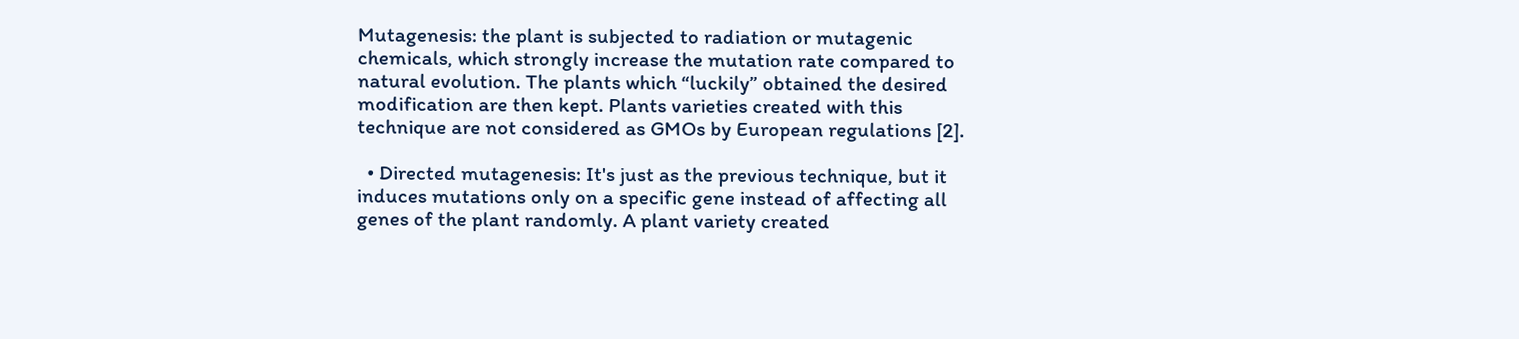Mutagenesis: the plant is subjected to radiation or mutagenic chemicals, which strongly increase the mutation rate compared to natural evolution. The plants which “luckily” obtained the desired modification are then kept. Plants varieties created with this technique are not considered as GMOs by European regulations [2].

  • Directed mutagenesis: It's just as the previous technique, but it induces mutations only on a specific gene instead of affecting all genes of the plant randomly. A plant variety created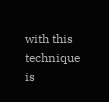with this technique is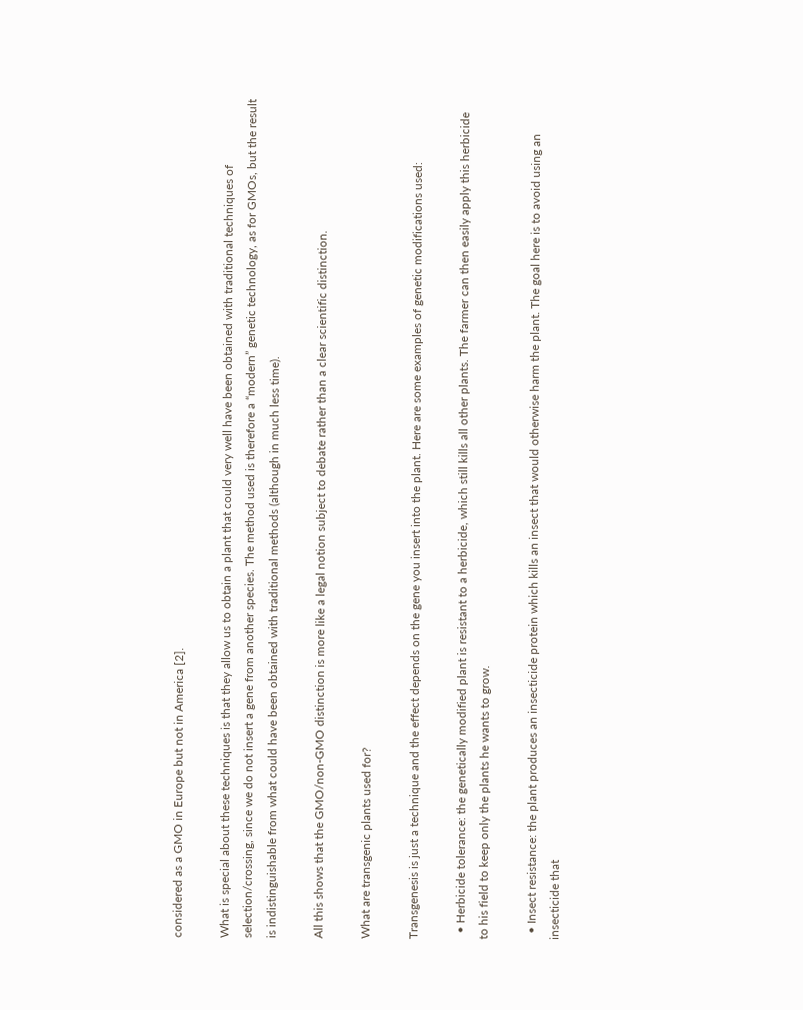considered as a GMO in Europe but not in America [2].

What is special about these techniques is that they allow us to obtain a plant that could very well have been obtained with traditional techniques of selection/crossing, since we do not insert a gene from another species. The method used is therefore a “modern” genetic technology, as for GMOs, but the result is indistinguishable from what could have been obtained with traditional methods (although in much less time).

All this shows that the GMO/non-GMO distinction is more like a legal notion subject to debate rather than a clear scientific distinction.

What are transgenic plants used for?

Transgenesis is just a technique and the effect depends on the gene you insert into the plant. Here are some examples of genetic modifications used:

  • Herbicide tolerance: the genetically modified plant is resistant to a herbicide, which still kills all other plants. The farmer can then easily apply this herbicide to his field to keep only the plants he wants to grow.

  • Insect resistance: the plant produces an insecticide protein which kills an insect that would otherwise harm the plant. The goal here is to avoid using an insecticide that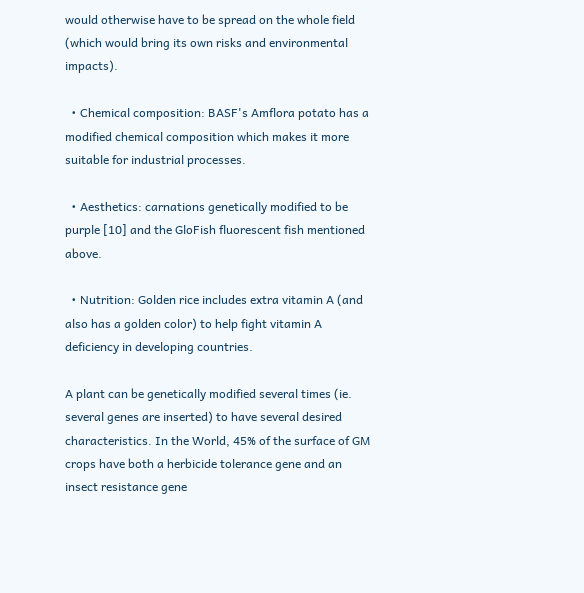would otherwise have to be spread on the whole field (which would bring its own risks and environmental impacts).

  • Chemical composition: BASF's Amflora potato has a modified chemical composition which makes it more suitable for industrial processes.

  • Aesthetics: carnations genetically modified to be purple [10] and the GloFish fluorescent fish mentioned above.

  • Nutrition: Golden rice includes extra vitamin A (and also has a golden color) to help fight vitamin A deficiency in developing countries.

A plant can be genetically modified several times (ie. several genes are inserted) to have several desired characteristics. In the World, 45% of the surface of GM crops have both a herbicide tolerance gene and an insect resistance gene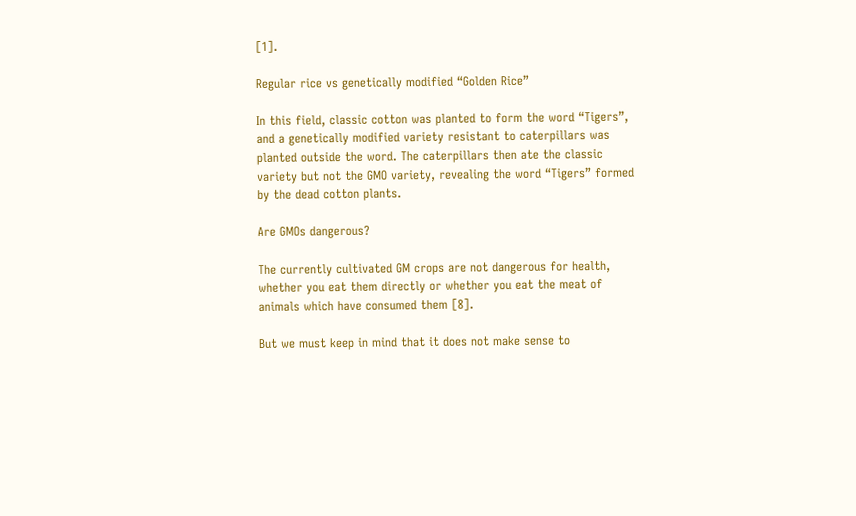[1].

Regular rice vs genetically modified “Golden Rice”

In this field, classic cotton was planted to form the word “Tigers”, and a genetically modified variety resistant to caterpillars was planted outside the word. The caterpillars then ate the classic variety but not the GMO variety, revealing the word “Tigers” formed by the dead cotton plants.

Are GMOs dangerous?

The currently cultivated GM crops are not dangerous for health, whether you eat them directly or whether you eat the meat of animals which have consumed them [8].

But we must keep in mind that it does not make sense to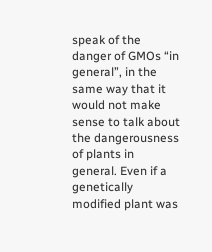speak of the danger of GMOs “in general”, in the same way that it would not make sense to talk about the dangerousness of plants in general. Even if a genetically modified plant was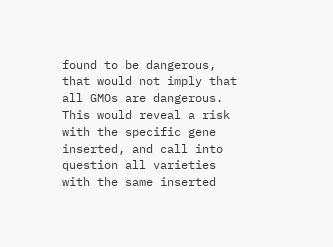found to be dangerous, that would not imply that all GMOs are dangerous. This would reveal a risk with the specific gene inserted, and call into question all varieties with the same inserted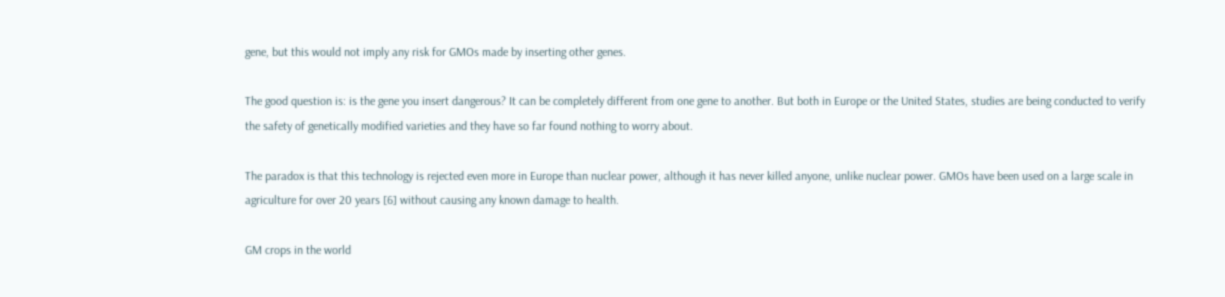gene, but this would not imply any risk for GMOs made by inserting other genes.

The good question is: is the gene you insert dangerous? It can be completely different from one gene to another. But both in Europe or the United States, studies are being conducted to verify the safety of genetically modified varieties and they have so far found nothing to worry about.

The paradox is that this technology is rejected even more in Europe than nuclear power, although it has never killed anyone, unlike nuclear power. GMOs have been used on a large scale in agriculture for over 20 years [6] without causing any known damage to health.

GM crops in the world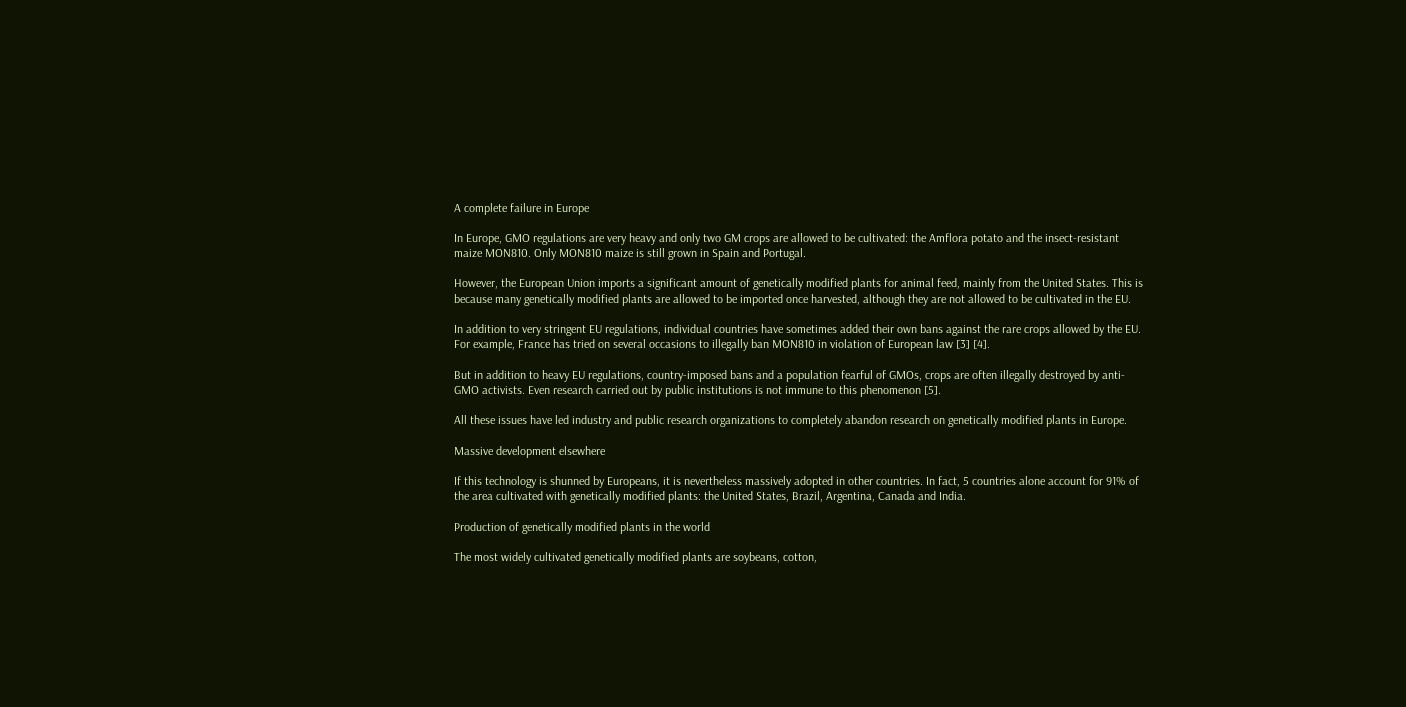A complete failure in Europe

In Europe, GMO regulations are very heavy and only two GM crops are allowed to be cultivated: the Amflora potato and the insect-resistant maize MON810. Only MON810 maize is still grown in Spain and Portugal.

However, the European Union imports a significant amount of genetically modified plants for animal feed, mainly from the United States. This is because many genetically modified plants are allowed to be imported once harvested, although they are not allowed to be cultivated in the EU.

In addition to very stringent EU regulations, individual countries have sometimes added their own bans against the rare crops allowed by the EU. For example, France has tried on several occasions to illegally ban MON810 in violation of European law [3] [4].

But in addition to heavy EU regulations, country-imposed bans and a population fearful of GMOs, crops are often illegally destroyed by anti-GMO activists. Even research carried out by public institutions is not immune to this phenomenon [5].

All these issues have led industry and public research organizations to completely abandon research on genetically modified plants in Europe.

Massive development elsewhere

If this technology is shunned by Europeans, it is nevertheless massively adopted in other countries. In fact, 5 countries alone account for 91% of the area cultivated with genetically modified plants: the United States, Brazil, Argentina, Canada and India.

Production of genetically modified plants in the world

The most widely cultivated genetically modified plants are soybeans, cotton,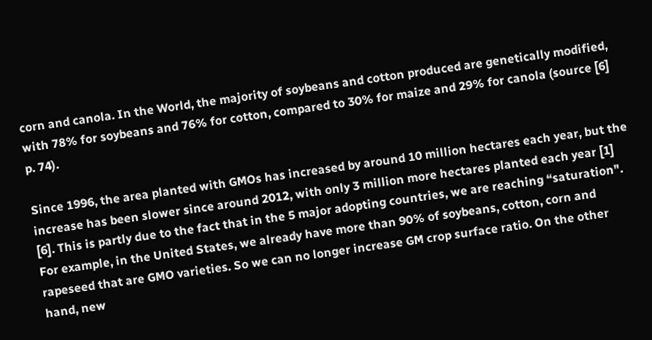corn and canola. In the World, the majority of soybeans and cotton produced are genetically modified, with 78% for soybeans and 76% for cotton, compared to 30% for maize and 29% for canola (source [6] p. 74).

Since 1996, the area planted with GMOs has increased by around 10 million hectares each year, but the increase has been slower since around 2012, with only 3 million more hectares planted each year [1] [6]. This is partly due to the fact that in the 5 major adopting countries, we are reaching “saturation". For example, in the United States, we already have more than 90% of soybeans, cotton, corn and rapeseed that are GMO varieties. So we can no longer increase GM crop surface ratio. On the other hand, new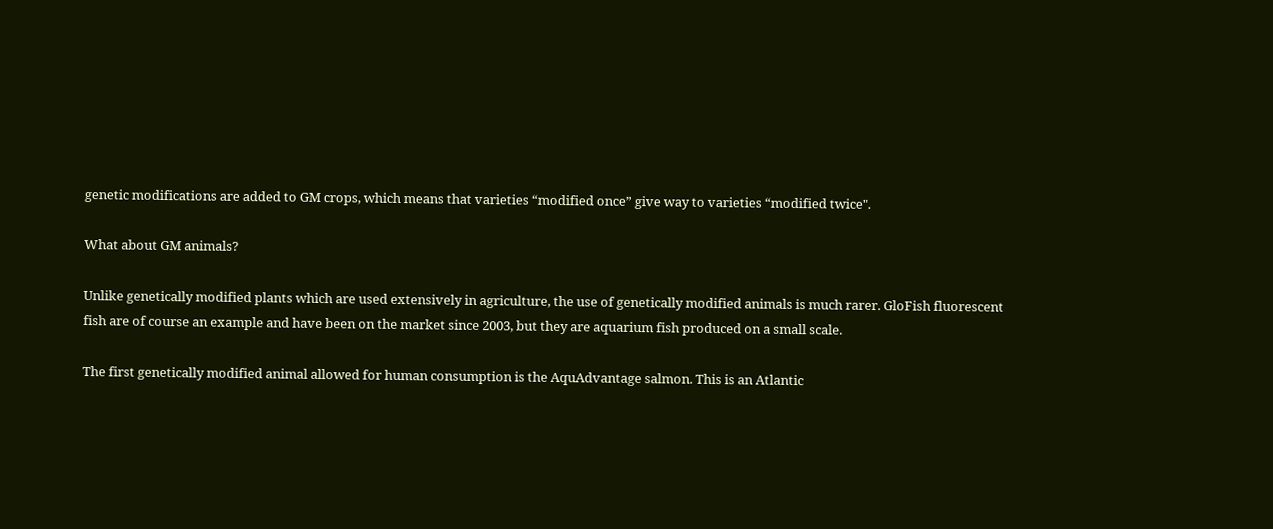genetic modifications are added to GM crops, which means that varieties “modified once” give way to varieties “modified twice".

What about GM animals?

Unlike genetically modified plants which are used extensively in agriculture, the use of genetically modified animals is much rarer. GloFish fluorescent fish are of course an example and have been on the market since 2003, but they are aquarium fish produced on a small scale.

The first genetically modified animal allowed for human consumption is the AquAdvantage salmon. This is an Atlantic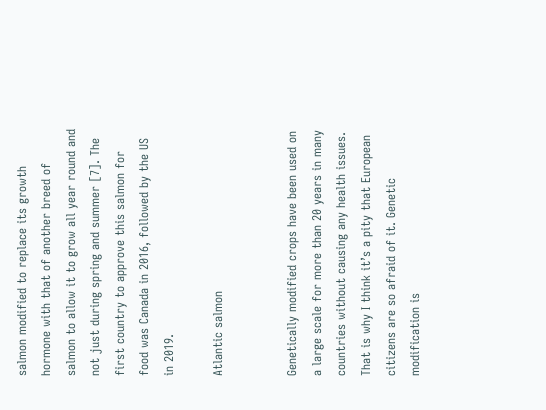salmon modified to replace its growth hormone with that of another breed of salmon to allow it to grow all year round and not just during spring and summer [7]. The first country to approve this salmon for food was Canada in 2016, followed by the US in 2019.

Atlantic salmon


Genetically modified crops have been used on a large scale for more than 20 years in many countries without causing any health issues. That is why I think it’s a pity that European citizens are so afraid of it. Genetic modification is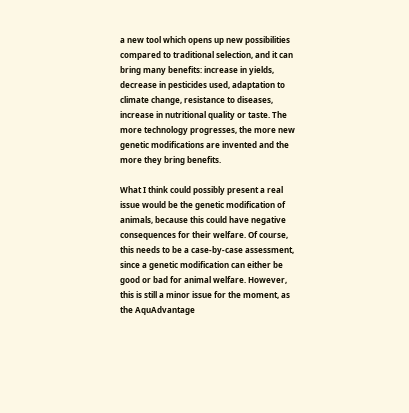a new tool which opens up new possibilities compared to traditional selection, and it can bring many benefits: increase in yields, decrease in pesticides used, adaptation to climate change, resistance to diseases, increase in nutritional quality or taste. The more technology progresses, the more new genetic modifications are invented and the more they bring benefits.

What I think could possibly present a real issue would be the genetic modification of animals, because this could have negative consequences for their welfare. Of course, this needs to be a case-by-case assessment, since a genetic modification can either be good or bad for animal welfare. However, this is still a minor issue for the moment, as the AquAdvantage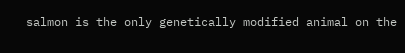salmon is the only genetically modified animal on the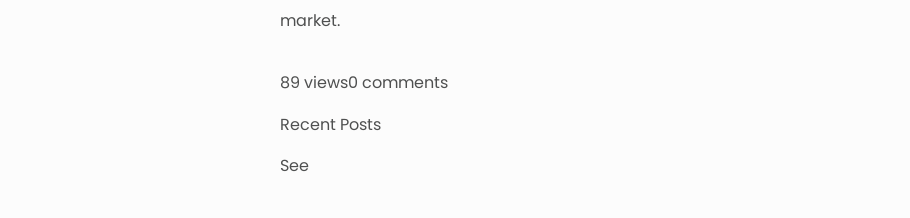market.


89 views0 comments

Recent Posts

See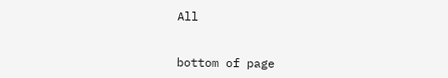All


bottom of page